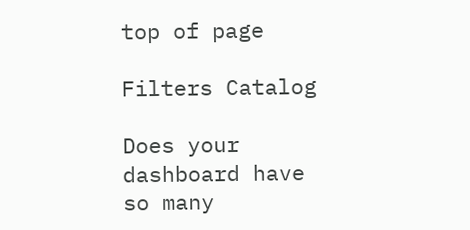top of page

Filters Catalog

Does your dashboard have so many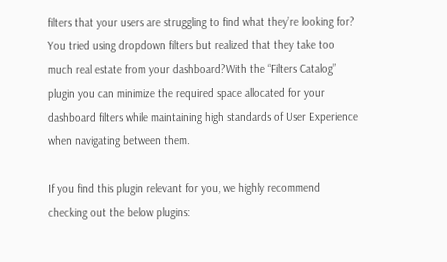filters that your users are struggling to find what they’re looking for? You tried using dropdown filters but realized that they take too much real estate from your dashboard?With the “Filters Catalog” plugin you can minimize the required space allocated for your dashboard filters while maintaining high standards of User Experience when navigating between them.

If you find this plugin relevant for you, we highly recommend checking out the below plugins: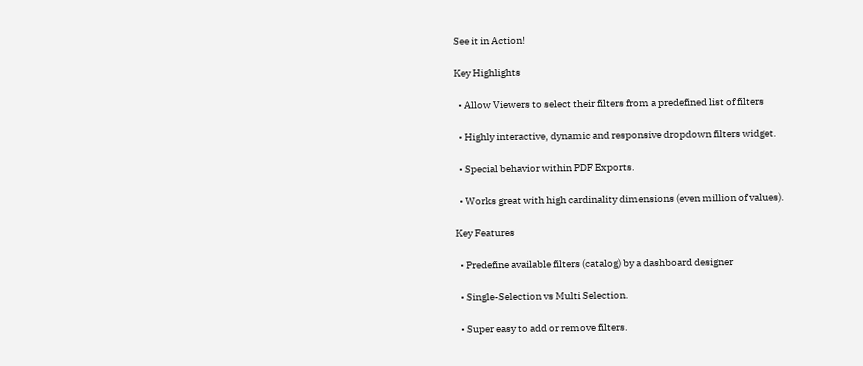See it in Action!

Key Highlights

  • Allow Viewers to select their filters from a predefined list of filters

  • Highly interactive, dynamic and responsive dropdown filters widget.

  • Special behavior within PDF Exports.

  • Works great with high cardinality dimensions (even million of values).

Key Features

  • Predefine available filters (catalog) by a dashboard designer

  • Single-Selection vs Multi Selection.

  • Super easy to add or remove filters.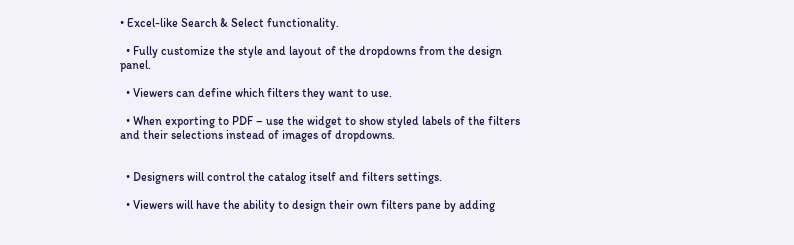• Excel-like Search & Select functionality.

  • Fully customize the style and layout of the dropdowns from the design panel.

  • Viewers can define which filters they want to use.

  • When exporting to PDF – use the widget to show styled labels of the filters and their selections instead of images of dropdowns.


  • Designers will control the catalog itself and filters settings.

  • Viewers will have the ability to design their own filters pane by adding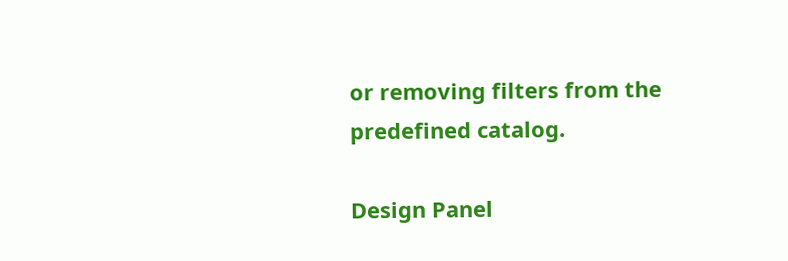or removing filters from the predefined catalog.

Design Panel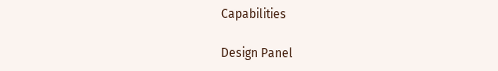Capabilities

Design Panel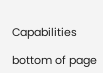Capabilities

bottom of page